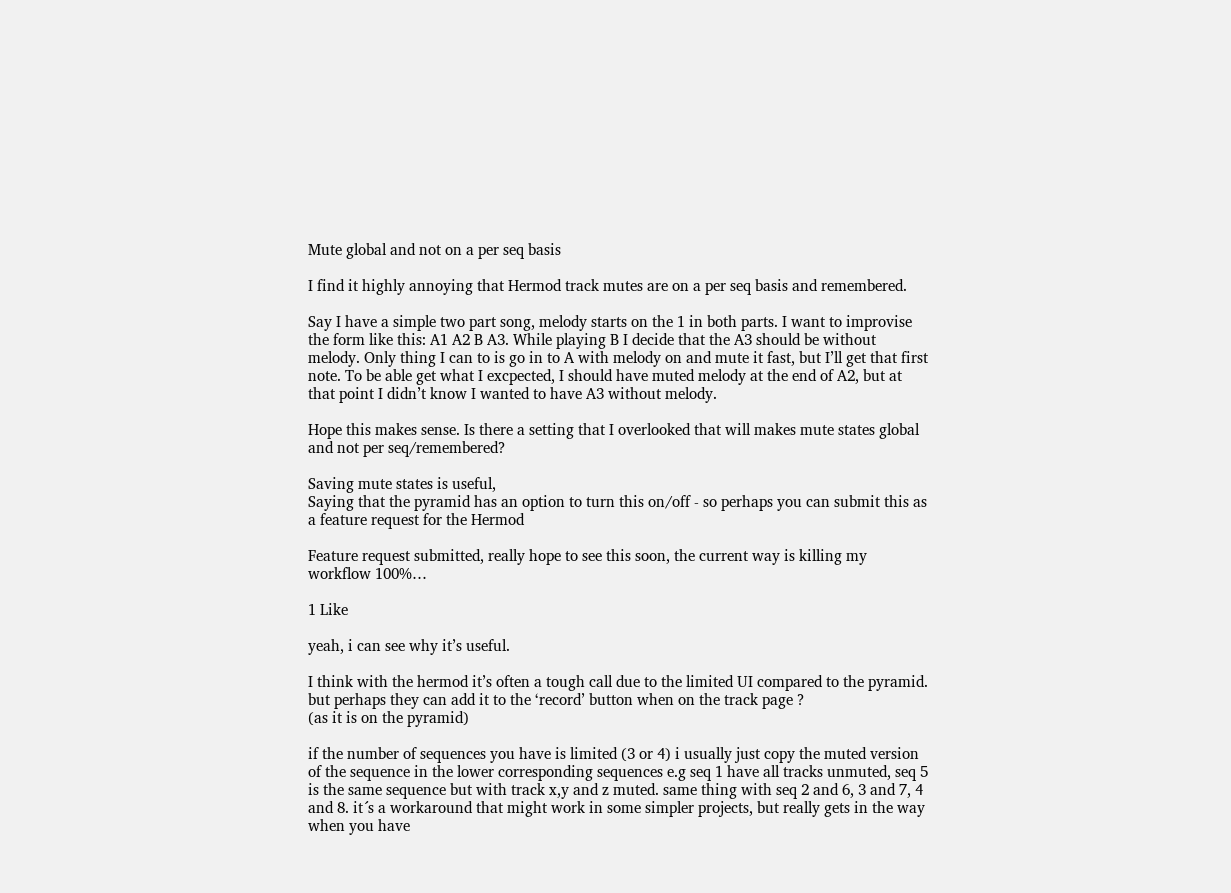Mute global and not on a per seq basis

I find it highly annoying that Hermod track mutes are on a per seq basis and remembered.

Say I have a simple two part song, melody starts on the 1 in both parts. I want to improvise the form like this: A1 A2 B A3. While playing B I decide that the A3 should be without melody. Only thing I can to is go in to A with melody on and mute it fast, but I’ll get that first note. To be able get what I excpected, I should have muted melody at the end of A2, but at that point I didn’t know I wanted to have A3 without melody.

Hope this makes sense. Is there a setting that I overlooked that will makes mute states global and not per seq/remembered?

Saving mute states is useful,
Saying that the pyramid has an option to turn this on/off - so perhaps you can submit this as a feature request for the Hermod

Feature request submitted, really hope to see this soon, the current way is killing my workflow 100%…

1 Like

yeah, i can see why it’s useful.

I think with the hermod it’s often a tough call due to the limited UI compared to the pyramid. but perhaps they can add it to the ‘record’ button when on the track page ?
(as it is on the pyramid)

if the number of sequences you have is limited (3 or 4) i usually just copy the muted version of the sequence in the lower corresponding sequences e.g seq 1 have all tracks unmuted, seq 5 is the same sequence but with track x,y and z muted. same thing with seq 2 and 6, 3 and 7, 4 and 8. it´s a workaround that might work in some simpler projects, but really gets in the way when you have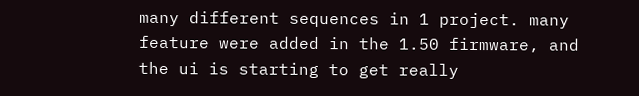many different sequences in 1 project. many feature were added in the 1.50 firmware, and the ui is starting to get really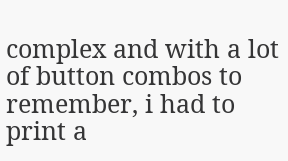complex and with a lot of button combos to remember, i had to print a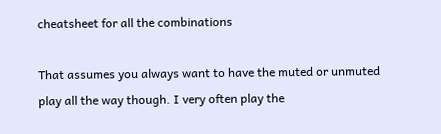cheatsheet for all the combinations

That assumes you always want to have the muted or unmuted play all the way though. I very often play the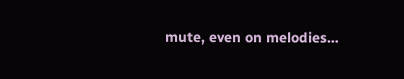mute, even on melodies…